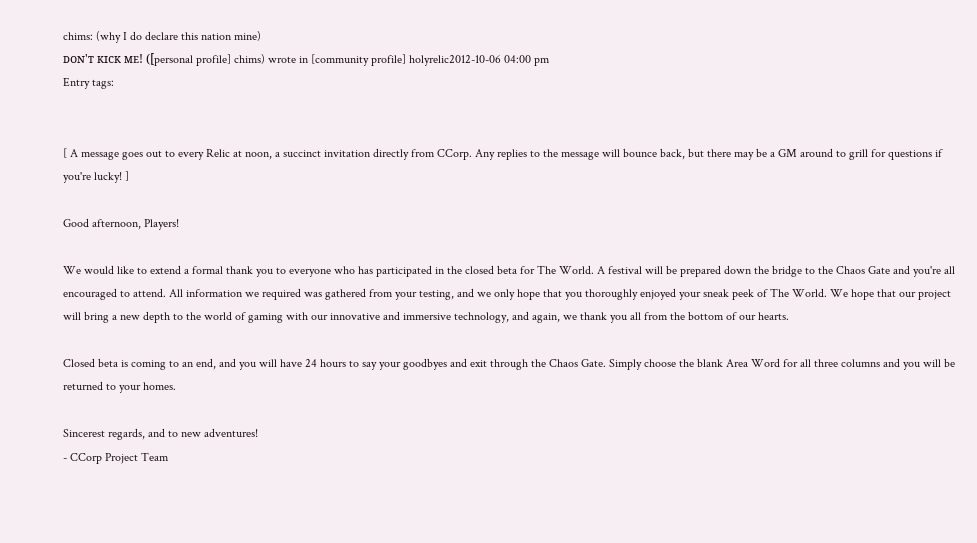chims: (why I do declare this nation mine)
ᴅᴏɴ'ᴛ ᴋɪᴄᴋ ᴍᴇ! ([personal profile] chims) wrote in [community profile] holyrelic2012-10-06 04:00 pm
Entry tags:


[ A message goes out to every Relic at noon, a succinct invitation directly from CCorp. Any replies to the message will bounce back, but there may be a GM around to grill for questions if you're lucky! ]

Good afternoon, Players!

We would like to extend a formal thank you to everyone who has participated in the closed beta for The World. A festival will be prepared down the bridge to the Chaos Gate and you're all encouraged to attend. All information we required was gathered from your testing, and we only hope that you thoroughly enjoyed your sneak peek of The World. We hope that our project will bring a new depth to the world of gaming with our innovative and immersive technology, and again, we thank you all from the bottom of our hearts.

Closed beta is coming to an end, and you will have 24 hours to say your goodbyes and exit through the Chaos Gate. Simply choose the blank Area Word for all three columns and you will be returned to your homes.

Sincerest regards, and to new adventures!
- CCorp Project Team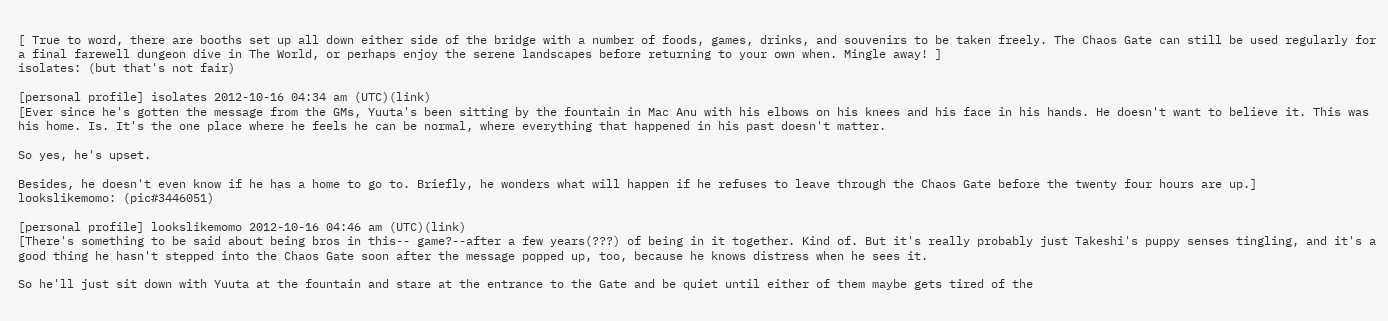[ True to word, there are booths set up all down either side of the bridge with a number of foods, games, drinks, and souvenirs to be taken freely. The Chaos Gate can still be used regularly for a final farewell dungeon dive in The World, or perhaps enjoy the serene landscapes before returning to your own when. Mingle away! ]
isolates: (but that's not fair)

[personal profile] isolates 2012-10-16 04:34 am (UTC)(link)
[Ever since he's gotten the message from the GMs, Yuuta's been sitting by the fountain in Mac Anu with his elbows on his knees and his face in his hands. He doesn't want to believe it. This was his home. Is. It's the one place where he feels he can be normal, where everything that happened in his past doesn't matter.

So yes, he's upset.

Besides, he doesn't even know if he has a home to go to. Briefly, he wonders what will happen if he refuses to leave through the Chaos Gate before the twenty four hours are up.]
lookslikemomo: (pic#3446051)

[personal profile] lookslikemomo 2012-10-16 04:46 am (UTC)(link)
[There's something to be said about being bros in this-- game?--after a few years(???) of being in it together. Kind of. But it's really probably just Takeshi's puppy senses tingling, and it's a good thing he hasn't stepped into the Chaos Gate soon after the message popped up, too, because he knows distress when he sees it.

So he'll just sit down with Yuuta at the fountain and stare at the entrance to the Gate and be quiet until either of them maybe gets tired of the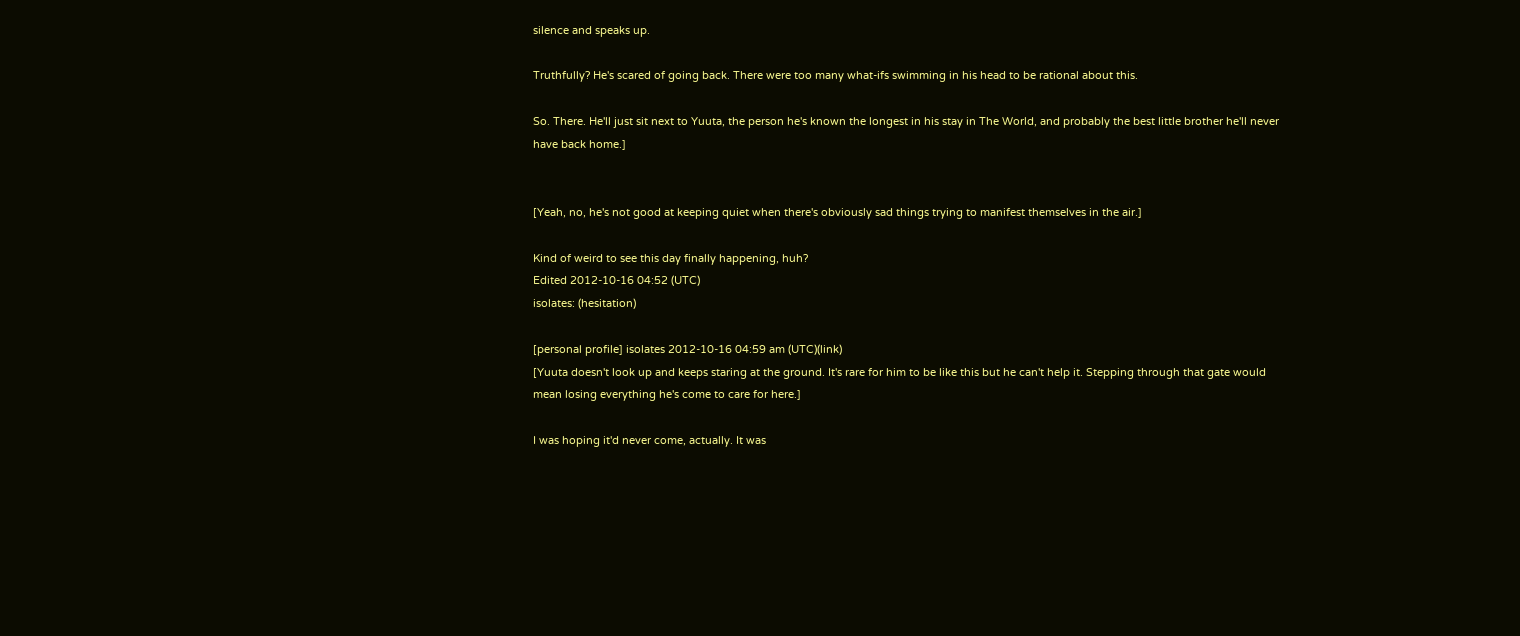silence and speaks up.

Truthfully? He's scared of going back. There were too many what-ifs swimming in his head to be rational about this.

So. There. He'll just sit next to Yuuta, the person he's known the longest in his stay in The World, and probably the best little brother he'll never have back home.]


[Yeah, no, he's not good at keeping quiet when there's obviously sad things trying to manifest themselves in the air.]

Kind of weird to see this day finally happening, huh?
Edited 2012-10-16 04:52 (UTC)
isolates: (hesitation)

[personal profile] isolates 2012-10-16 04:59 am (UTC)(link)
[Yuuta doesn't look up and keeps staring at the ground. It's rare for him to be like this but he can't help it. Stepping through that gate would mean losing everything he's come to care for here.]

I was hoping it'd never come, actually. It was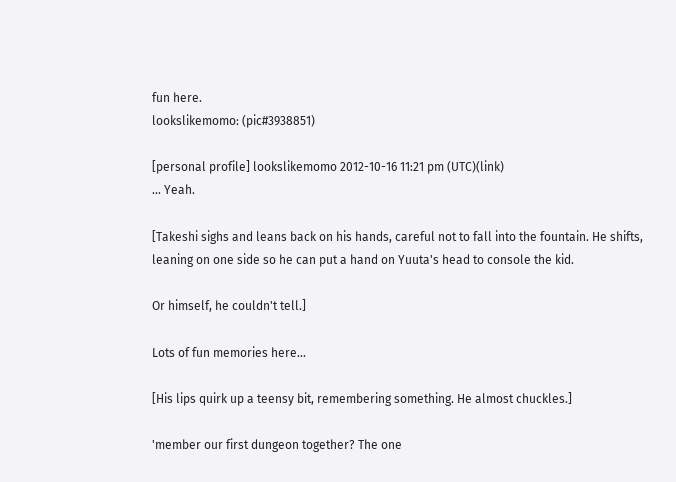fun here.
lookslikemomo: (pic#3938851)

[personal profile] lookslikemomo 2012-10-16 11:21 pm (UTC)(link)
... Yeah.

[Takeshi sighs and leans back on his hands, careful not to fall into the fountain. He shifts, leaning on one side so he can put a hand on Yuuta's head to console the kid.

Or himself, he couldn't tell.]

Lots of fun memories here...

[His lips quirk up a teensy bit, remembering something. He almost chuckles.]

'member our first dungeon together? The one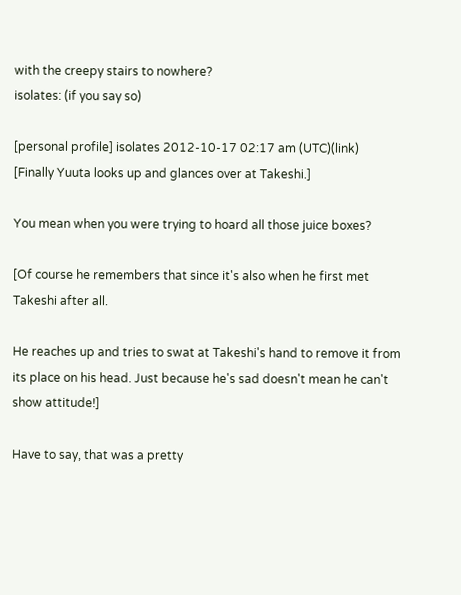with the creepy stairs to nowhere?
isolates: (if you say so)

[personal profile] isolates 2012-10-17 02:17 am (UTC)(link)
[Finally Yuuta looks up and glances over at Takeshi.]

You mean when you were trying to hoard all those juice boxes?

[Of course he remembers that since it's also when he first met Takeshi after all.

He reaches up and tries to swat at Takeshi's hand to remove it from its place on his head. Just because he's sad doesn't mean he can't show attitude!]

Have to say, that was a pretty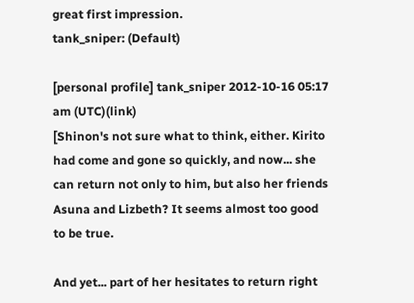great first impression.
tank_sniper: (Default)

[personal profile] tank_sniper 2012-10-16 05:17 am (UTC)(link)
[Shinon's not sure what to think, either. Kirito had come and gone so quickly, and now... she can return not only to him, but also her friends Asuna and Lizbeth? It seems almost too good to be true.

And yet... part of her hesitates to return right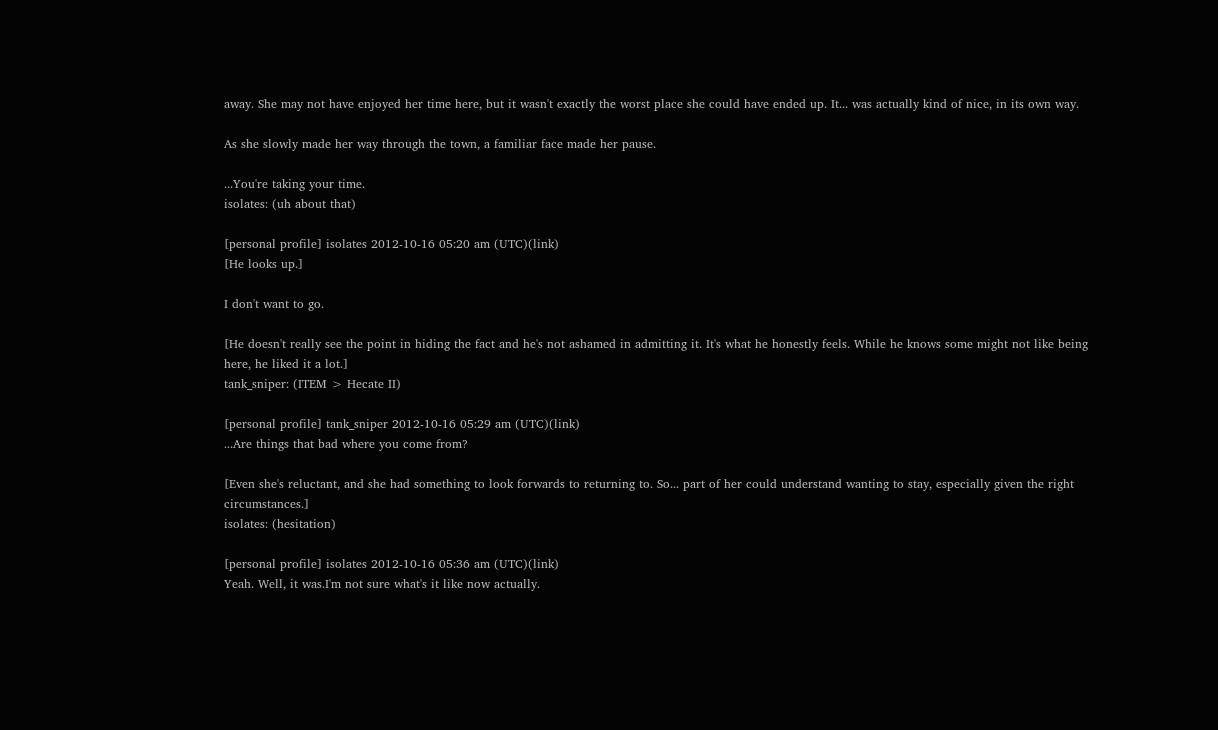away. She may not have enjoyed her time here, but it wasn't exactly the worst place she could have ended up. It... was actually kind of nice, in its own way.

As she slowly made her way through the town, a familiar face made her pause.

...You're taking your time.
isolates: (uh about that)

[personal profile] isolates 2012-10-16 05:20 am (UTC)(link)
[He looks up.]

I don't want to go.

[He doesn't really see the point in hiding the fact and he's not ashamed in admitting it. It's what he honestly feels. While he knows some might not like being here, he liked it a lot.]
tank_sniper: (ITEM > Hecate II)

[personal profile] tank_sniper 2012-10-16 05:29 am (UTC)(link)
...Are things that bad where you come from?

[Even she's reluctant, and she had something to look forwards to returning to. So... part of her could understand wanting to stay, especially given the right circumstances.]
isolates: (hesitation)

[personal profile] isolates 2012-10-16 05:36 am (UTC)(link)
Yeah. Well, it was.I'm not sure what's it like now actually.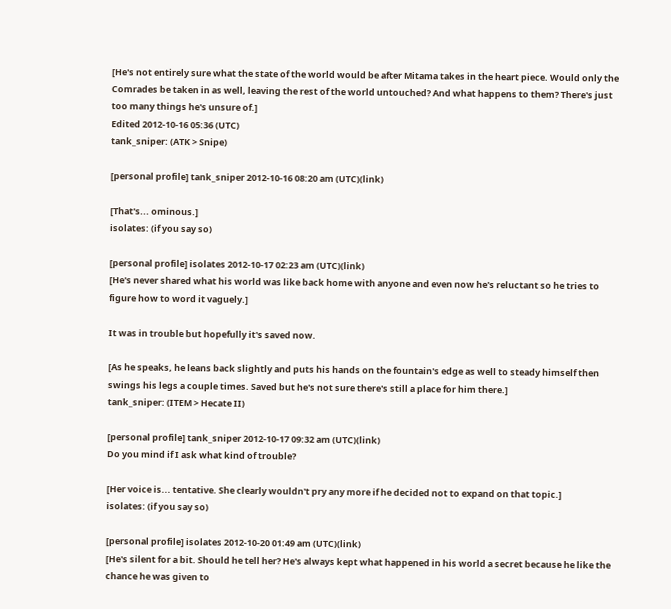[He's not entirely sure what the state of the world would be after Mitama takes in the heart piece. Would only the Comrades be taken in as well, leaving the rest of the world untouched? And what happens to them? There's just too many things he's unsure of.]
Edited 2012-10-16 05:36 (UTC)
tank_sniper: (ATK > Snipe)

[personal profile] tank_sniper 2012-10-16 08:20 am (UTC)(link)

[That's... ominous.]
isolates: (if you say so)

[personal profile] isolates 2012-10-17 02:23 am (UTC)(link)
[He's never shared what his world was like back home with anyone and even now he's reluctant so he tries to figure how to word it vaguely.]

It was in trouble but hopefully it's saved now.

[As he speaks, he leans back slightly and puts his hands on the fountain's edge as well to steady himself then swings his legs a couple times. Saved but he's not sure there's still a place for him there.]
tank_sniper: (ITEM > Hecate II)

[personal profile] tank_sniper 2012-10-17 09:32 am (UTC)(link)
Do you mind if I ask what kind of trouble?

[Her voice is... tentative. She clearly wouldn't pry any more if he decided not to expand on that topic.]
isolates: (if you say so)

[personal profile] isolates 2012-10-20 01:49 am (UTC)(link)
[He's silent for a bit. Should he tell her? He's always kept what happened in his world a secret because he like the chance he was given to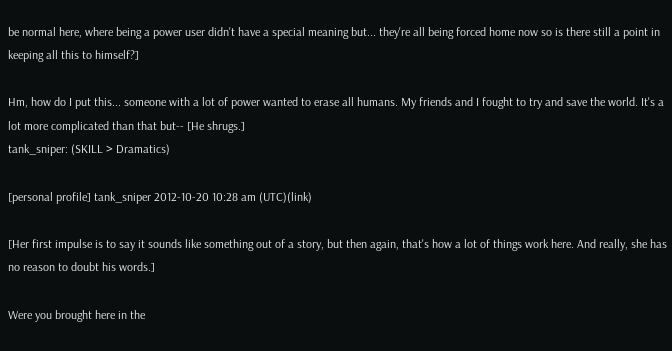be normal here, where being a power user didn't have a special meaning but... they're all being forced home now so is there still a point in keeping all this to himself?]

Hm, how do I put this... someone with a lot of power wanted to erase all humans. My friends and I fought to try and save the world. It's a lot more complicated than that but-- [He shrugs.]
tank_sniper: (SKILL > Dramatics)

[personal profile] tank_sniper 2012-10-20 10:28 am (UTC)(link)

[Her first impulse is to say it sounds like something out of a story, but then again, that's how a lot of things work here. And really, she has no reason to doubt his words.]

Were you brought here in the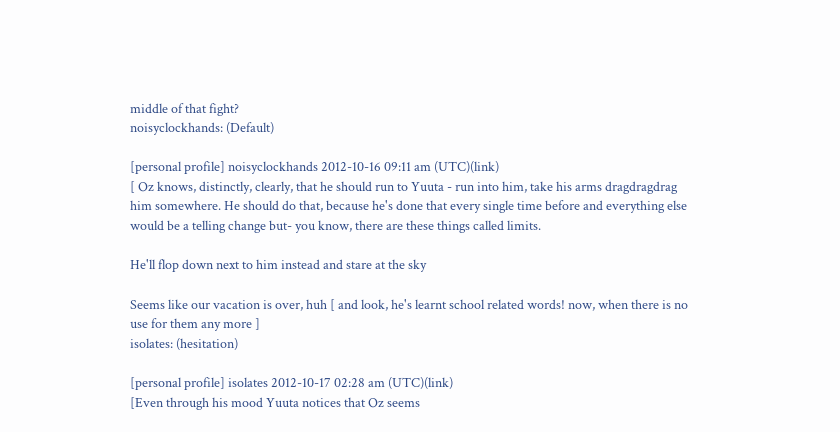middle of that fight?
noisyclockhands: (Default)

[personal profile] noisyclockhands 2012-10-16 09:11 am (UTC)(link)
[ Oz knows, distinctly, clearly, that he should run to Yuuta - run into him, take his arms dragdragdrag him somewhere. He should do that, because he's done that every single time before and everything else would be a telling change but- you know, there are these things called limits.

He'll flop down next to him instead and stare at the sky

Seems like our vacation is over, huh [ and look, he's learnt school related words! now, when there is no use for them any more ]
isolates: (hesitation)

[personal profile] isolates 2012-10-17 02:28 am (UTC)(link)
[Even through his mood Yuuta notices that Oz seems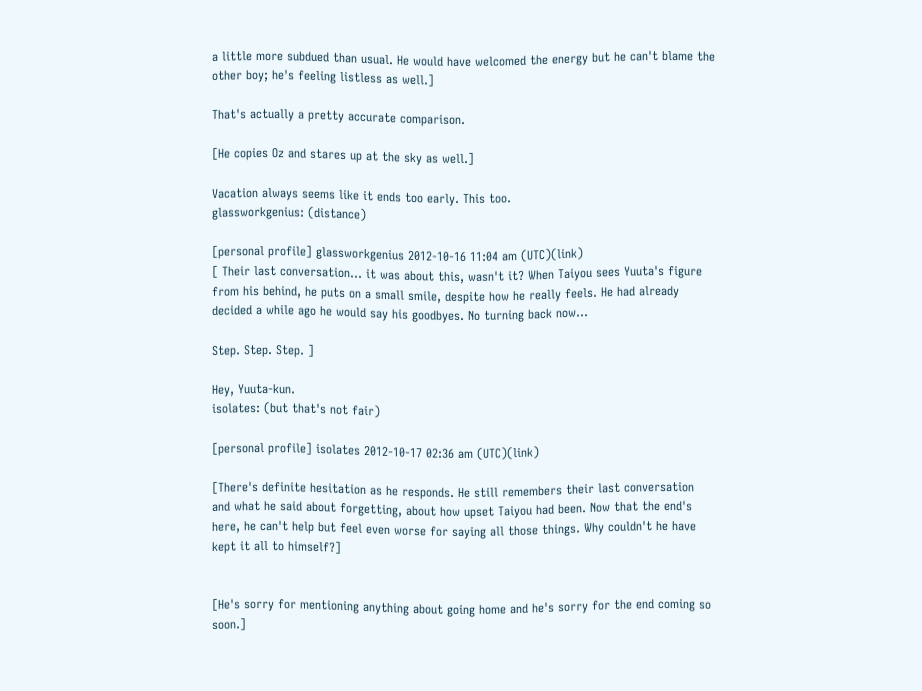a little more subdued than usual. He would have welcomed the energy but he can't blame the other boy; he's feeling listless as well.]

That's actually a pretty accurate comparison.

[He copies Oz and stares up at the sky as well.]

Vacation always seems like it ends too early. This too.
glassworkgenius: (distance)

[personal profile] glassworkgenius 2012-10-16 11:04 am (UTC)(link)
[ Their last conversation... it was about this, wasn't it? When Taiyou sees Yuuta's figure from his behind, he puts on a small smile, despite how he really feels. He had already decided a while ago he would say his goodbyes. No turning back now...

Step. Step. Step. ]

Hey, Yuuta-kun.
isolates: (but that's not fair)

[personal profile] isolates 2012-10-17 02:36 am (UTC)(link)

[There's definite hesitation as he responds. He still remembers their last conversation and what he said about forgetting, about how upset Taiyou had been. Now that the end's here, he can't help but feel even worse for saying all those things. Why couldn't he have kept it all to himself?]


[He's sorry for mentioning anything about going home and he's sorry for the end coming so soon.]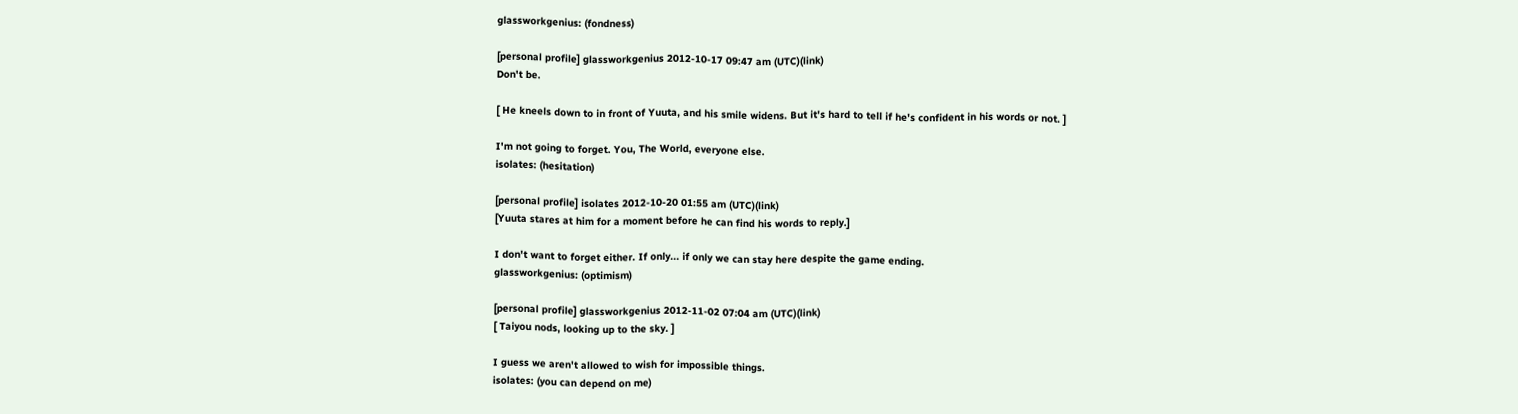glassworkgenius: (fondness)

[personal profile] glassworkgenius 2012-10-17 09:47 am (UTC)(link)
Don't be.

[ He kneels down to in front of Yuuta, and his smile widens. But it's hard to tell if he's confident in his words or not. ]

I'm not going to forget. You, The World, everyone else.
isolates: (hesitation)

[personal profile] isolates 2012-10-20 01:55 am (UTC)(link)
[Yuuta stares at him for a moment before he can find his words to reply.]

I don't want to forget either. If only... if only we can stay here despite the game ending.
glassworkgenius: (optimism)

[personal profile] glassworkgenius 2012-11-02 07:04 am (UTC)(link)
[ Taiyou nods, looking up to the sky. ]

I guess we aren't allowed to wish for impossible things.
isolates: (you can depend on me)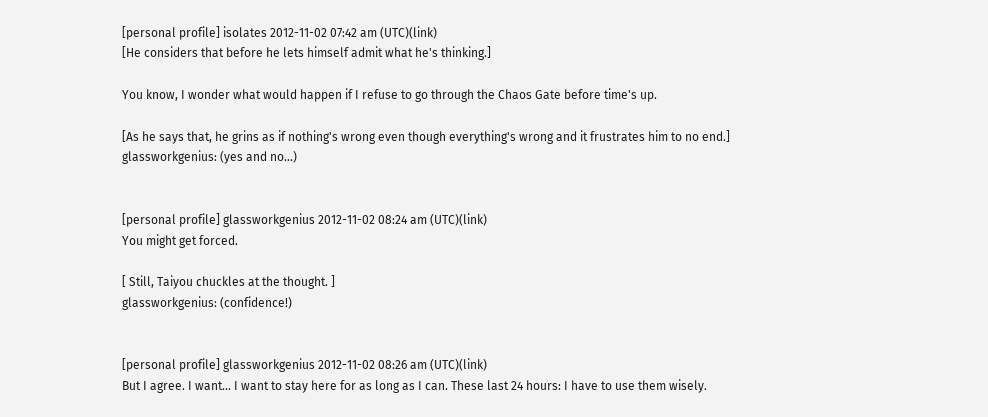[personal profile] isolates 2012-11-02 07:42 am (UTC)(link)
[He considers that before he lets himself admit what he's thinking.]

You know, I wonder what would happen if I refuse to go through the Chaos Gate before time's up.

[As he says that, he grins as if nothing's wrong even though everything's wrong and it frustrates him to no end.]
glassworkgenius: (yes and no...)


[personal profile] glassworkgenius 2012-11-02 08:24 am (UTC)(link)
You might get forced.

[ Still, Taiyou chuckles at the thought. ]
glassworkgenius: (confidence!)


[personal profile] glassworkgenius 2012-11-02 08:26 am (UTC)(link)
But I agree. I want... I want to stay here for as long as I can. These last 24 hours: I have to use them wisely.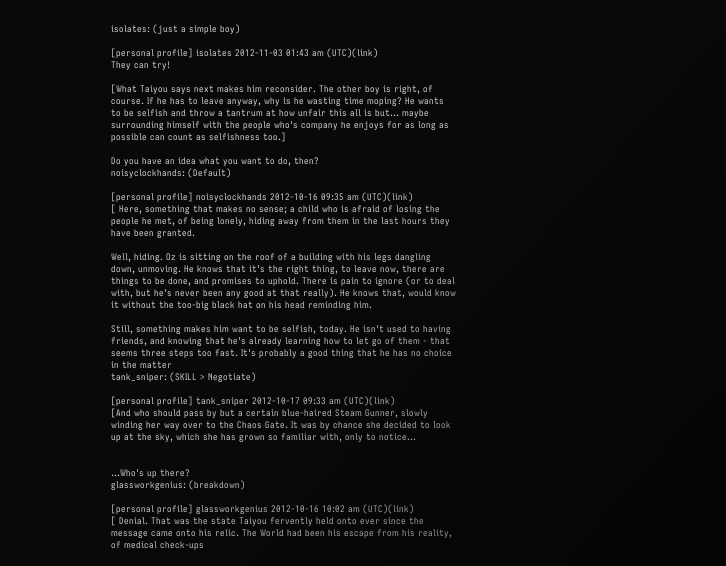isolates: (just a simple boy)

[personal profile] isolates 2012-11-03 01:43 am (UTC)(link)
They can try!

[What Taiyou says next makes him reconsider. The other boy is right, of course. If he has to leave anyway, why is he wasting time moping? He wants to be selfish and throw a tantrum at how unfair this all is but... maybe surrounding himself with the people who's company he enjoys for as long as possible can count as selfishness too.]

Do you have an idea what you want to do, then?
noisyclockhands: (Default)

[personal profile] noisyclockhands 2012-10-16 09:35 am (UTC)(link)
[ Here, something that makes no sense; a child who is afraid of losing the people he met, of being lonely, hiding away from them in the last hours they have been granted.

Well, hiding. Oz is sitting on the roof of a building with his legs dangling down, unmoving. He knows that it's the right thing, to leave now, there are things to be done, and promises to uphold. There is pain to ignore (or to deal with, but he's never been any good at that really). He knows that, would know it without the too-big black hat on his head reminding him.

Still, something makes him want to be selfish, today. He isn't used to having friends, and knowing that he's already learning how to let go of them - that seems three steps too fast. It's probably a good thing that he has no choice in the matter
tank_sniper: (SKILL > Negotiate)

[personal profile] tank_sniper 2012-10-17 09:33 am (UTC)(link)
[And who should pass by but a certain blue-haired Steam Gunner, slowly winding her way over to the Chaos Gate. It was by chance she decided to look up at the sky, which she has grown so familiar with, only to notice...


...Who's up there?
glassworkgenius: (breakdown)

[personal profile] glassworkgenius 2012-10-16 10:02 am (UTC)(link)
[ Denial. That was the state Taiyou fervently held onto ever since the message came onto his relic. The World had been his escape from his reality, of medical check-ups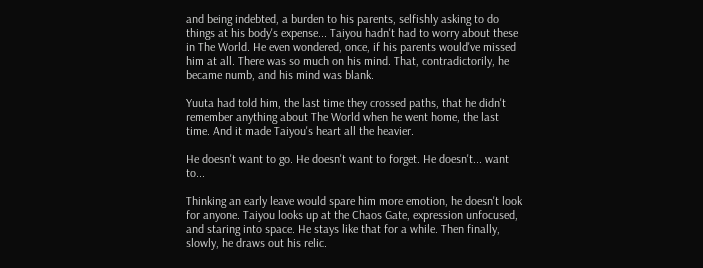and being indebted, a burden to his parents, selfishly asking to do things at his body's expense... Taiyou hadn't had to worry about these in The World. He even wondered, once, if his parents would've missed him at all. There was so much on his mind. That, contradictorily, he became numb, and his mind was blank.

Yuuta had told him, the last time they crossed paths, that he didn't remember anything about The World when he went home, the last time. And it made Taiyou's heart all the heavier.

He doesn't want to go. He doesn't want to forget. He doesn't... want to...

Thinking an early leave would spare him more emotion, he doesn't look for anyone. Taiyou looks up at the Chaos Gate, expression unfocused, and staring into space. He stays like that for a while. Then finally, slowly, he draws out his relic.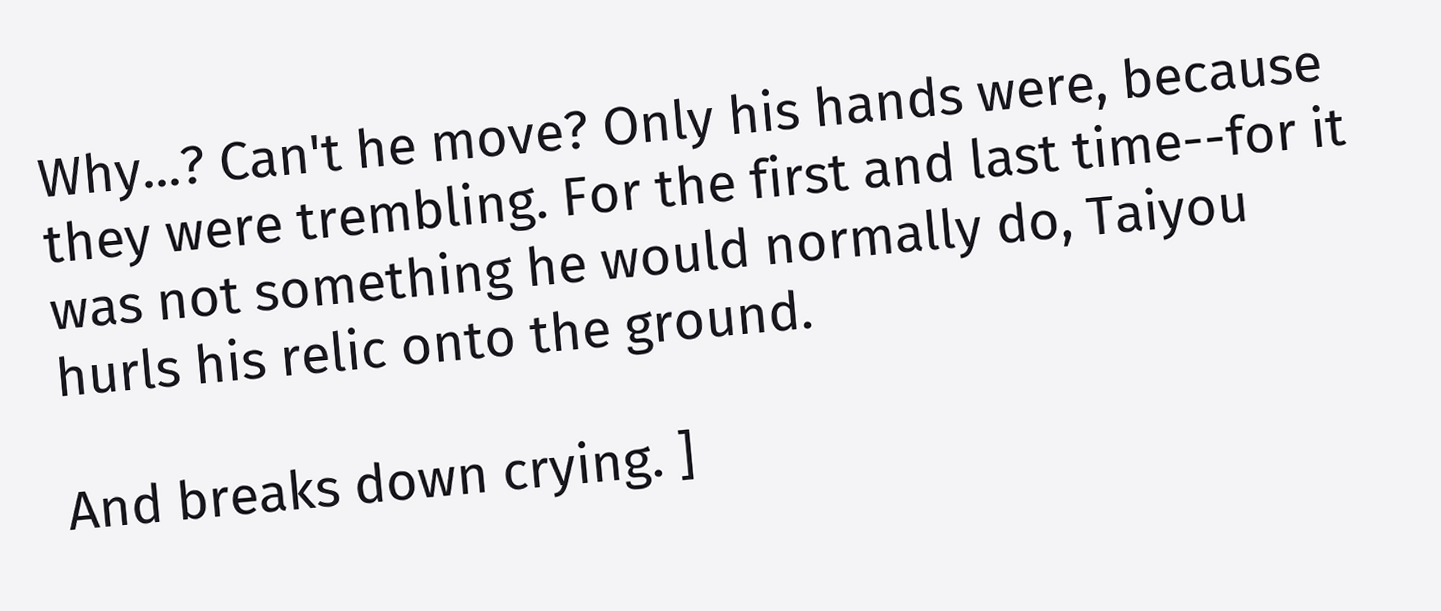Why...? Can't he move? Only his hands were, because they were trembling. For the first and last time--for it was not something he would normally do, Taiyou hurls his relic onto the ground.

And breaks down crying. ]